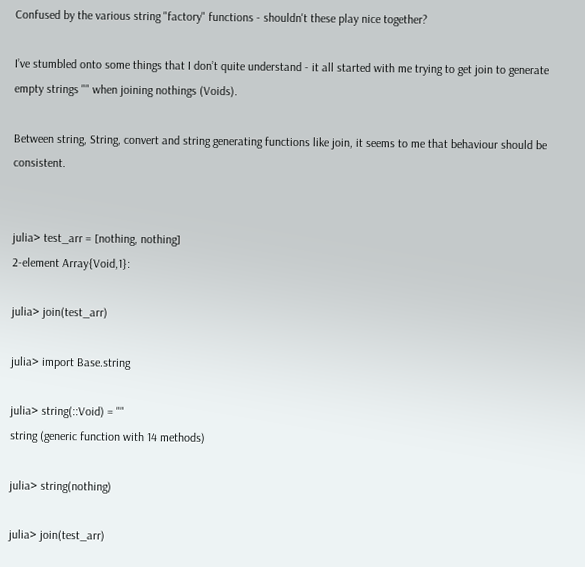Confused by the various string "factory" functions - shouldn't these play nice together?

I’ve stumbled onto some things that I don’t quite understand - it all started with me trying to get join to generate empty strings "" when joining nothings (Voids).

Between string, String, convert and string generating functions like join, it seems to me that behaviour should be consistent.


julia> test_arr = [nothing, nothing]
2-element Array{Void,1}:

julia> join(test_arr)

julia> import Base.string

julia> string(::Void) = ""
string (generic function with 14 methods)

julia> string(nothing)

julia> join(test_arr)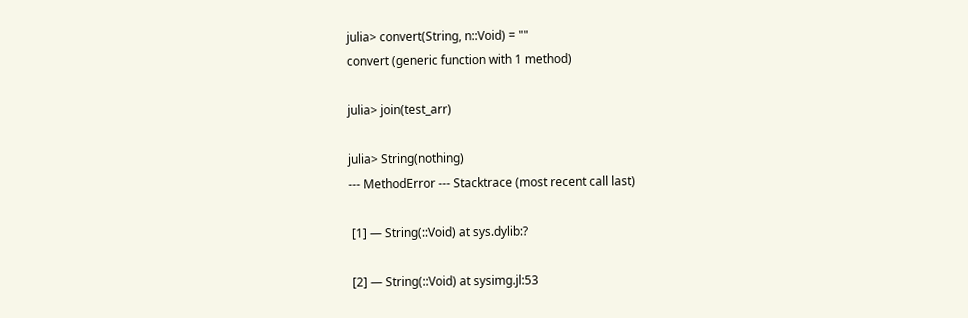julia> convert(String, n::Void) = ""
convert (generic function with 1 method)

julia> join(test_arr)

julia> String(nothing)
--- MethodError --- Stacktrace (most recent call last)

 [1] — String(::Void) at sys.dylib:?

 [2] — String(::Void) at sysimg.jl:53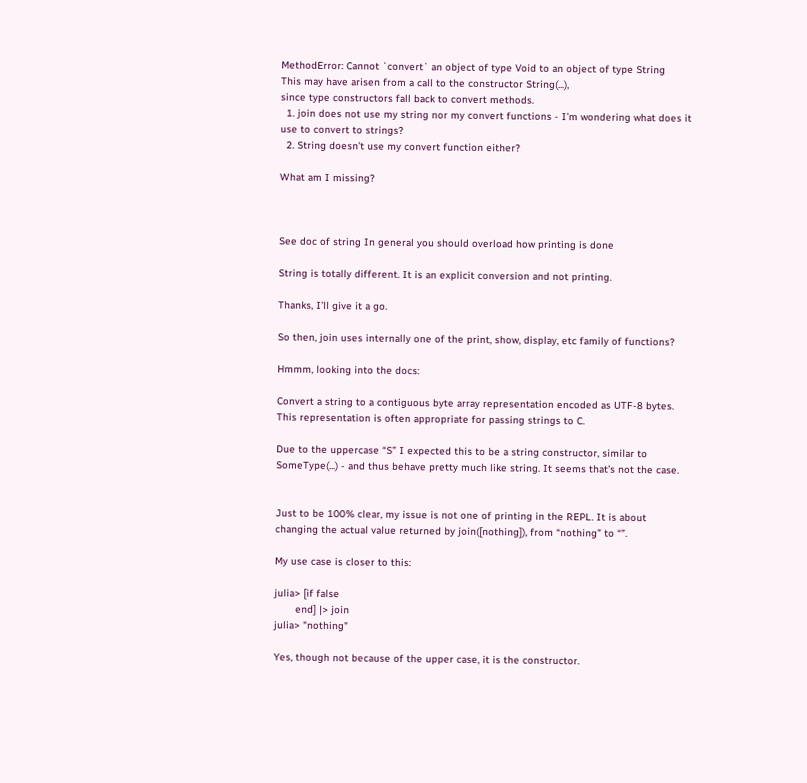MethodError: Cannot `convert` an object of type Void to an object of type String
This may have arisen from a call to the constructor String(...),
since type constructors fall back to convert methods.
  1. join does not use my string nor my convert functions - I’m wondering what does it use to convert to strings?
  2. String doesn’t use my convert function either?

What am I missing?



See doc of string In general you should overload how printing is done

String is totally different. It is an explicit conversion and not printing.

Thanks, I’ll give it a go.

So then, join uses internally one of the print, show, display, etc family of functions?

Hmmm, looking into the docs:

Convert a string to a contiguous byte array representation encoded as UTF-8 bytes. This representation is often appropriate for passing strings to C.

Due to the uppercase “S” I expected this to be a string constructor, similar to SomeType(...) - and thus behave pretty much like string. It seems that’s not the case.


Just to be 100% clear, my issue is not one of printing in the REPL. It is about changing the actual value returned by join([nothing]), from “nothing” to “”.

My use case is closer to this:

julia> [if false
       end] |> join
julia> "nothing"

Yes, though not because of the upper case, it is the constructor.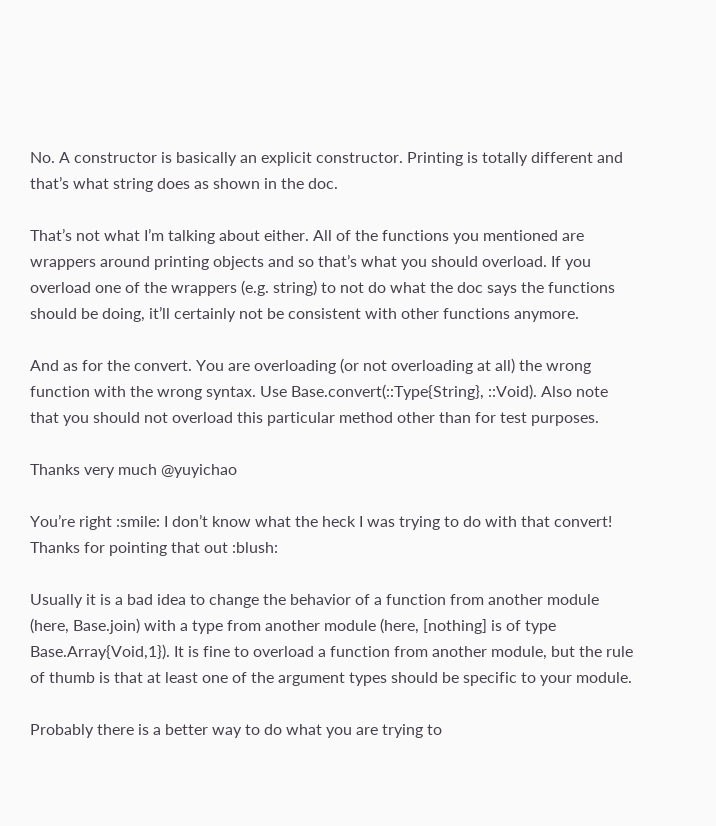No. A constructor is basically an explicit constructor. Printing is totally different and that’s what string does as shown in the doc.

That’s not what I’m talking about either. All of the functions you mentioned are wrappers around printing objects and so that’s what you should overload. If you overload one of the wrappers (e.g. string) to not do what the doc says the functions should be doing, it’ll certainly not be consistent with other functions anymore.

And as for the convert. You are overloading (or not overloading at all) the wrong function with the wrong syntax. Use Base.convert(::Type{String}, ::Void). Also note that you should not overload this particular method other than for test purposes.

Thanks very much @yuyichao

You’re right :smile: I don’t know what the heck I was trying to do with that convert! Thanks for pointing that out :blush:

Usually it is a bad idea to change the behavior of a function from another module (here, Base.join) with a type from another module (here, [nothing] is of type Base.Array{Void,1}). It is fine to overload a function from another module, but the rule of thumb is that at least one of the argument types should be specific to your module.

Probably there is a better way to do what you are trying to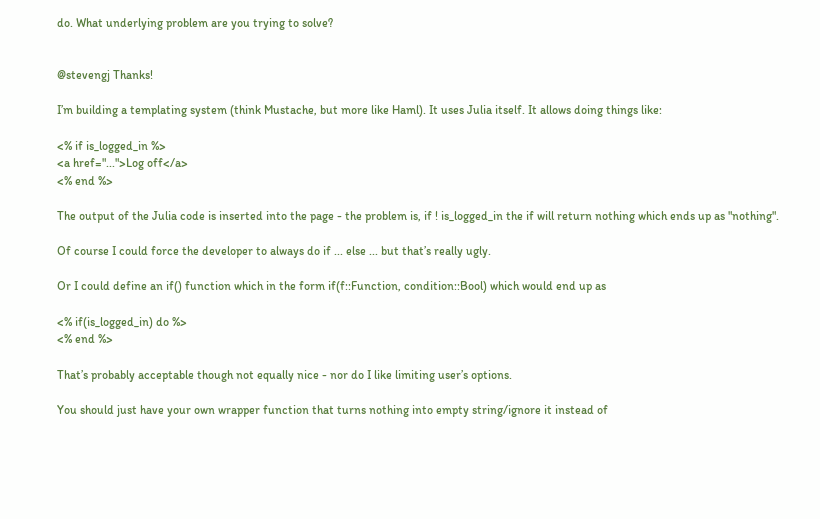do. What underlying problem are you trying to solve?


@stevengj Thanks!

I’m building a templating system (think Mustache, but more like Haml). It uses Julia itself. It allows doing things like:

<% if is_logged_in %>
<a href="...">Log off</a>
<% end %>

The output of the Julia code is inserted into the page - the problem is, if ! is_logged_in the if will return nothing which ends up as "nothing".

Of course I could force the developer to always do if ... else ... but that’s really ugly.

Or I could define an if() function which in the form if(f::Function, condition::Bool) which would end up as

<% if(is_logged_in) do %>
<% end %>

That’s probably acceptable though not equally nice - nor do I like limiting user’s options.

You should just have your own wrapper function that turns nothing into empty string/ignore it instead of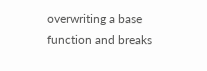overwriting a base function and breaks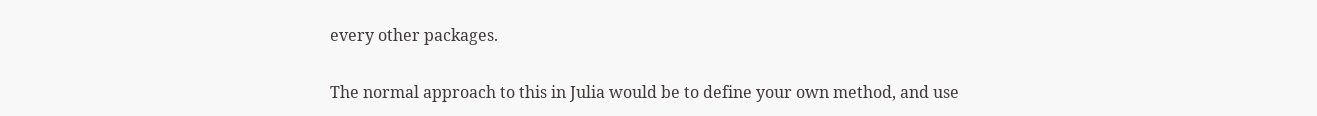every other packages.

The normal approach to this in Julia would be to define your own method, and use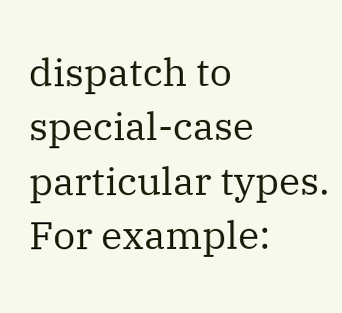dispatch to special-case particular types. For example: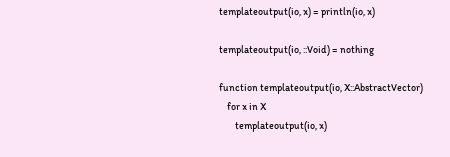templateoutput(io, x) = println(io, x)

templateoutput(io, ::Void) = nothing

function templateoutput(io, X::AbstractVector)
    for x in X
        templateoutput(io, x)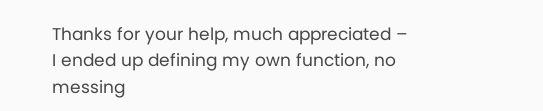Thanks for your help, much appreciated – I ended up defining my own function, no messing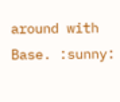around with Base. :sunny: